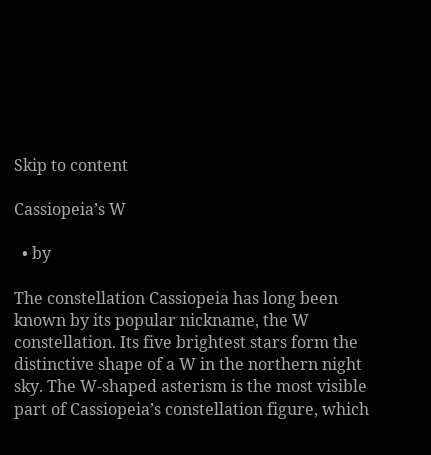Skip to content

Cassiopeia’s W

  • by

The constellation Cassiopeia has long been known by its popular nickname, the W constellation. Its five brightest stars form the distinctive shape of a W in the northern night sky. The W-shaped asterism is the most visible part of Cassiopeia’s constellation figure, which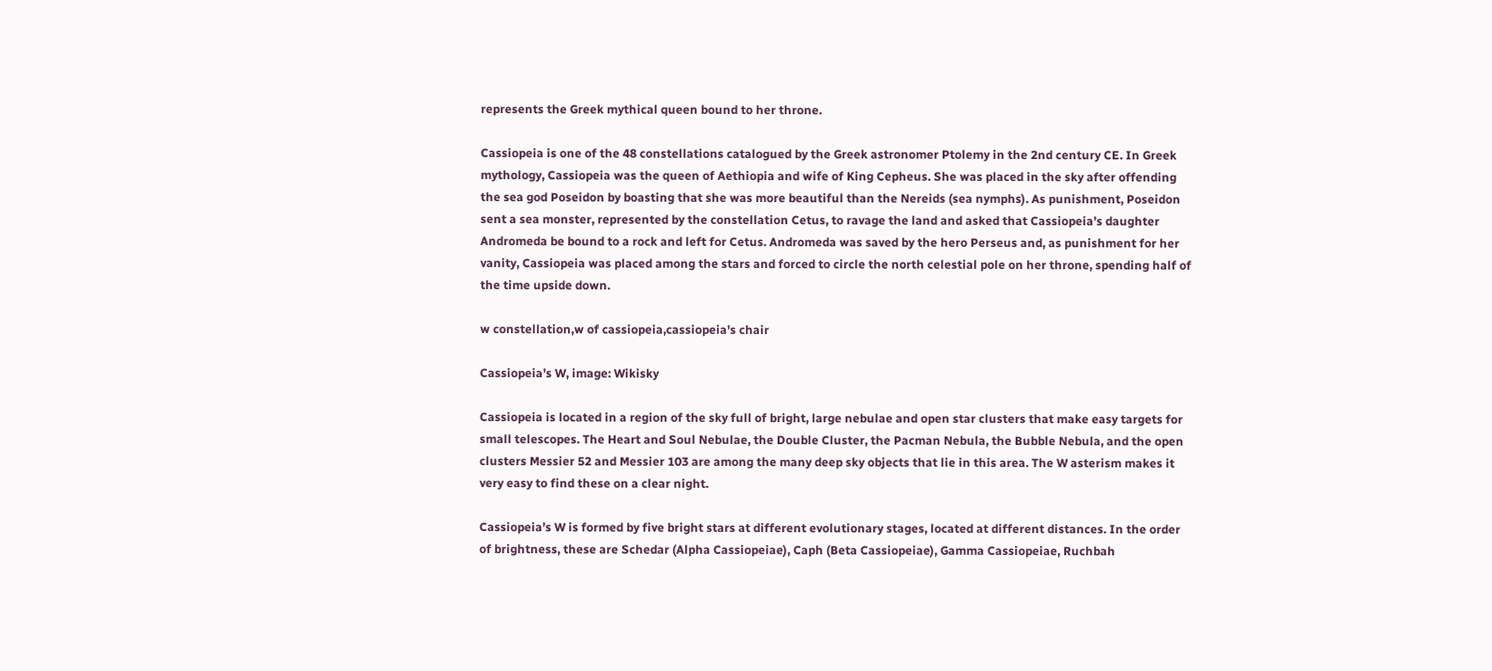represents the Greek mythical queen bound to her throne.

Cassiopeia is one of the 48 constellations catalogued by the Greek astronomer Ptolemy in the 2nd century CE. In Greek mythology, Cassiopeia was the queen of Aethiopia and wife of King Cepheus. She was placed in the sky after offending the sea god Poseidon by boasting that she was more beautiful than the Nereids (sea nymphs). As punishment, Poseidon sent a sea monster, represented by the constellation Cetus, to ravage the land and asked that Cassiopeia’s daughter Andromeda be bound to a rock and left for Cetus. Andromeda was saved by the hero Perseus and, as punishment for her vanity, Cassiopeia was placed among the stars and forced to circle the north celestial pole on her throne, spending half of the time upside down.

w constellation,w of cassiopeia,cassiopeia's chair

Cassiopeia’s W, image: Wikisky

Cassiopeia is located in a region of the sky full of bright, large nebulae and open star clusters that make easy targets for small telescopes. The Heart and Soul Nebulae, the Double Cluster, the Pacman Nebula, the Bubble Nebula, and the open clusters Messier 52 and Messier 103 are among the many deep sky objects that lie in this area. The W asterism makes it very easy to find these on a clear night.

Cassiopeia’s W is formed by five bright stars at different evolutionary stages, located at different distances. In the order of brightness, these are Schedar (Alpha Cassiopeiae), Caph (Beta Cassiopeiae), Gamma Cassiopeiae, Ruchbah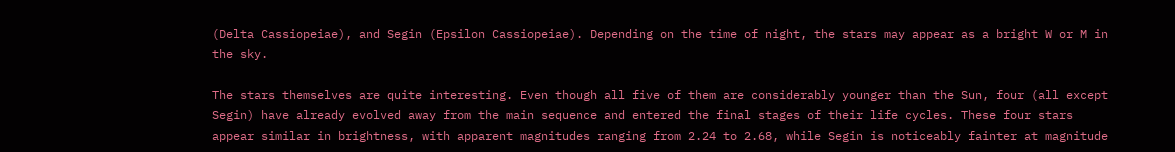(Delta Cassiopeiae), and Segin (Epsilon Cassiopeiae). Depending on the time of night, the stars may appear as a bright W or M in the sky.

The stars themselves are quite interesting. Even though all five of them are considerably younger than the Sun, four (all except Segin) have already evolved away from the main sequence and entered the final stages of their life cycles. These four stars appear similar in brightness, with apparent magnitudes ranging from 2.24 to 2.68, while Segin is noticeably fainter at magnitude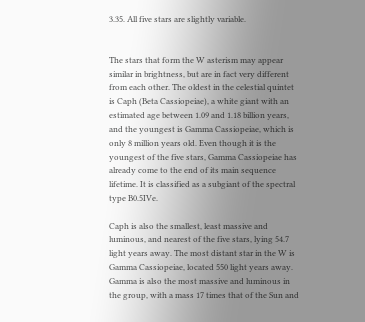3.35. All five stars are slightly variable.


The stars that form the W asterism may appear similar in brightness, but are in fact very different from each other. The oldest in the celestial quintet is Caph (Beta Cassiopeiae), a white giant with an estimated age between 1.09 and 1.18 billion years, and the youngest is Gamma Cassiopeiae, which is only 8 million years old. Even though it is the youngest of the five stars, Gamma Cassiopeiae has already come to the end of its main sequence lifetime. It is classified as a subgiant of the spectral type B0.5IVe.

Caph is also the smallest, least massive and luminous, and nearest of the five stars, lying 54.7 light years away. The most distant star in the W is Gamma Cassiopeiae, located 550 light years away. Gamma is also the most massive and luminous in the group, with a mass 17 times that of the Sun and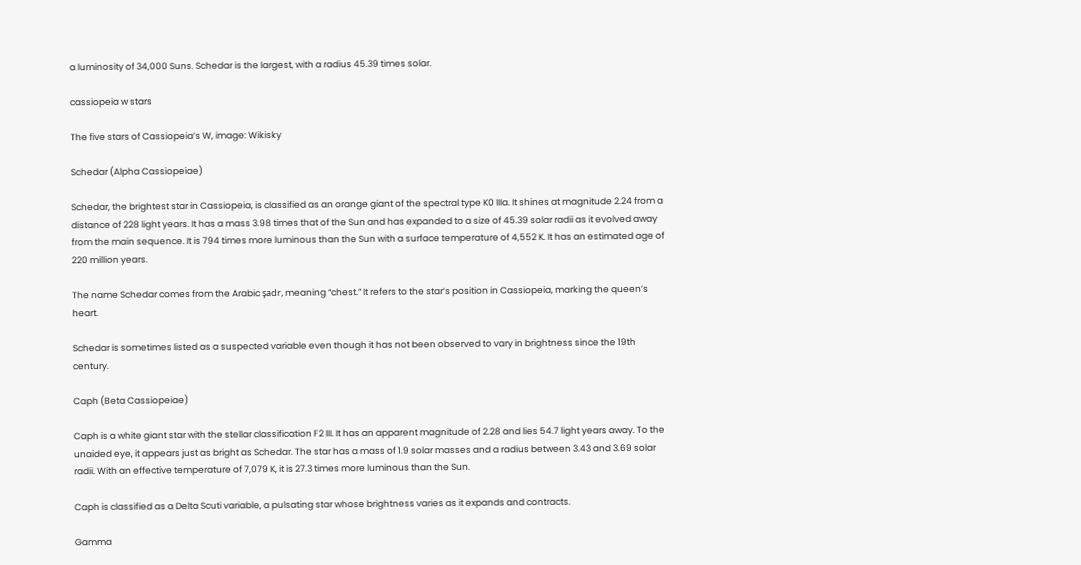a luminosity of 34,000 Suns. Schedar is the largest, with a radius 45.39 times solar.

cassiopeia w stars

The five stars of Cassiopeia’s W, image: Wikisky

Schedar (Alpha Cassiopeiae)

Schedar, the brightest star in Cassiopeia, is classified as an orange giant of the spectral type K0 IIIa. It shines at magnitude 2.24 from a distance of 228 light years. It has a mass 3.98 times that of the Sun and has expanded to a size of 45.39 solar radii as it evolved away from the main sequence. It is 794 times more luminous than the Sun with a surface temperature of 4,552 K. It has an estimated age of 220 million years.

The name Schedar comes from the Arabic şadr, meaning “chest.” It refers to the star’s position in Cassiopeia, marking the queen’s heart.

Schedar is sometimes listed as a suspected variable even though it has not been observed to vary in brightness since the 19th century.

Caph (Beta Cassiopeiae)

Caph is a white giant star with the stellar classification F2 III. It has an apparent magnitude of 2.28 and lies 54.7 light years away. To the unaided eye, it appears just as bright as Schedar. The star has a mass of 1.9 solar masses and a radius between 3.43 and 3.69 solar radii. With an effective temperature of 7,079 K, it is 27.3 times more luminous than the Sun.

Caph is classified as a Delta Scuti variable, a pulsating star whose brightness varies as it expands and contracts.

Gamma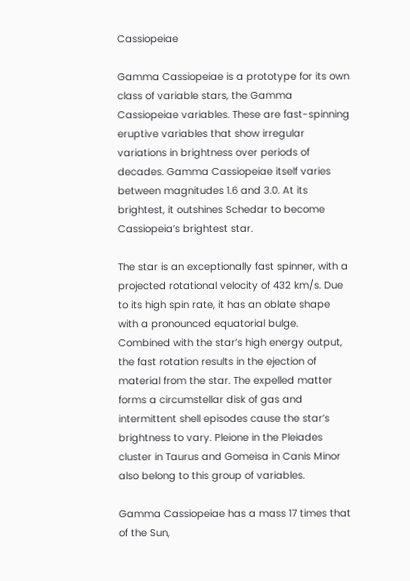Cassiopeiae

Gamma Cassiopeiae is a prototype for its own class of variable stars, the Gamma Cassiopeiae variables. These are fast-spinning eruptive variables that show irregular variations in brightness over periods of decades. Gamma Cassiopeiae itself varies between magnitudes 1.6 and 3.0. At its brightest, it outshines Schedar to become Cassiopeia’s brightest star.

The star is an exceptionally fast spinner, with a projected rotational velocity of 432 km/s. Due to its high spin rate, it has an oblate shape with a pronounced equatorial bulge. Combined with the star’s high energy output, the fast rotation results in the ejection of material from the star. The expelled matter forms a circumstellar disk of gas and intermittent shell episodes cause the star’s brightness to vary. Pleione in the Pleiades cluster in Taurus and Gomeisa in Canis Minor also belong to this group of variables.

Gamma Cassiopeiae has a mass 17 times that of the Sun,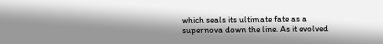which seals its ultimate fate as a supernova down the line. As it evolved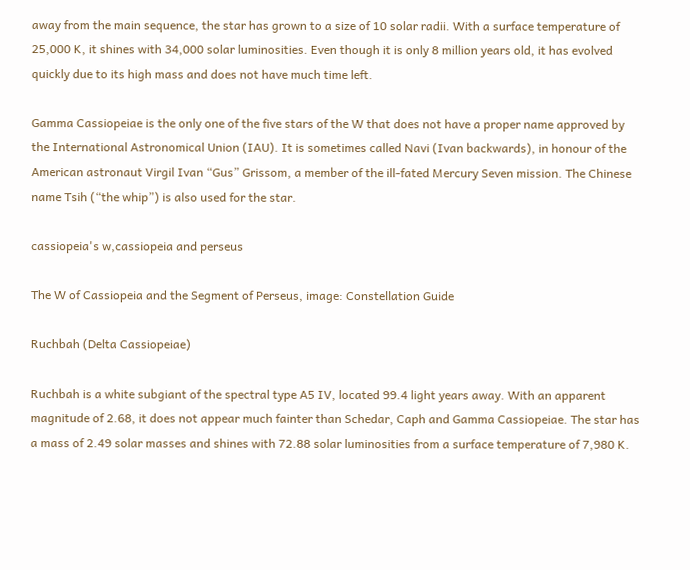away from the main sequence, the star has grown to a size of 10 solar radii. With a surface temperature of 25,000 K, it shines with 34,000 solar luminosities. Even though it is only 8 million years old, it has evolved quickly due to its high mass and does not have much time left.

Gamma Cassiopeiae is the only one of the five stars of the W that does not have a proper name approved by the International Astronomical Union (IAU). It is sometimes called Navi (Ivan backwards), in honour of the American astronaut Virgil Ivan “Gus” Grissom, a member of the ill-fated Mercury Seven mission. The Chinese name Tsih (“the whip”) is also used for the star.

cassiopeia's w,cassiopeia and perseus

The W of Cassiopeia and the Segment of Perseus, image: Constellation Guide

Ruchbah (Delta Cassiopeiae)

Ruchbah is a white subgiant of the spectral type A5 IV, located 99.4 light years away. With an apparent magnitude of 2.68, it does not appear much fainter than Schedar, Caph and Gamma Cassiopeiae. The star has a mass of 2.49 solar masses and shines with 72.88 solar luminosities from a surface temperature of 7,980 K.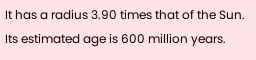It has a radius 3.90 times that of the Sun. Its estimated age is 600 million years.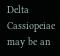Delta Cassiopeiae may be an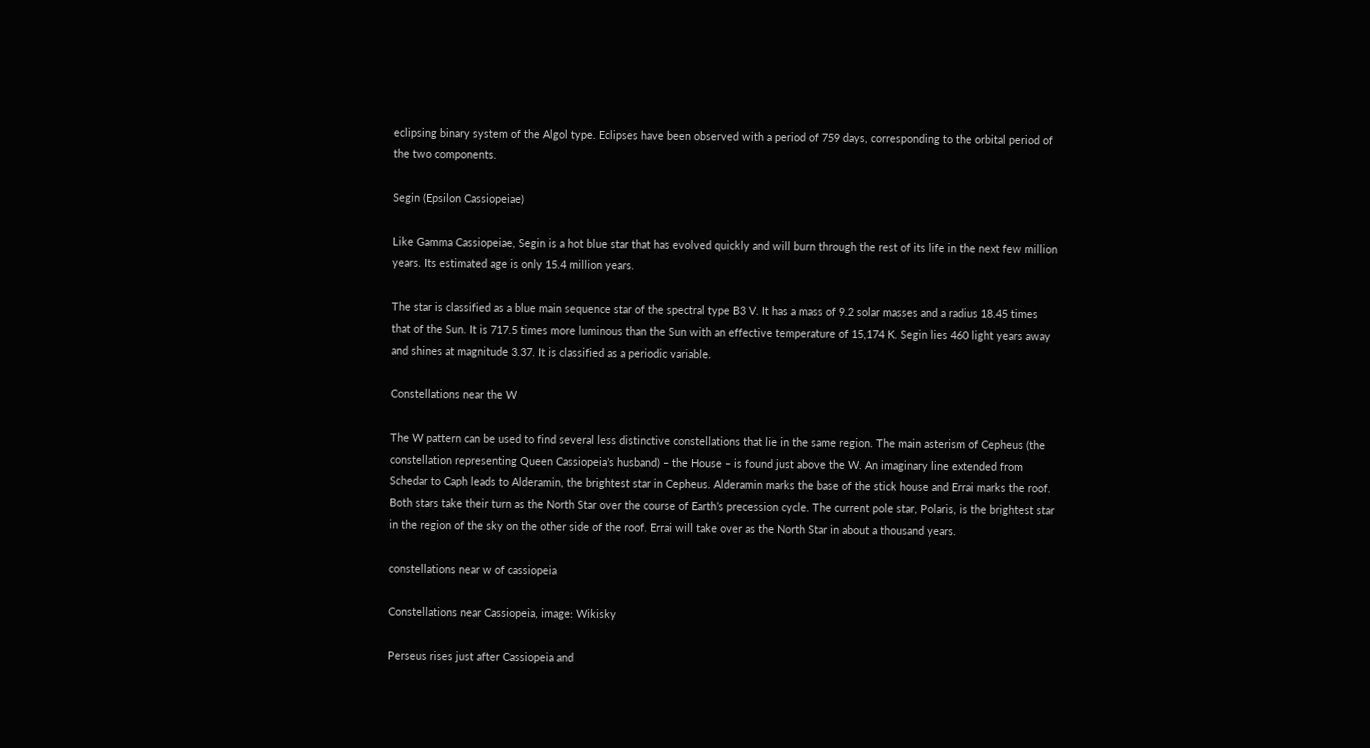eclipsing binary system of the Algol type. Eclipses have been observed with a period of 759 days, corresponding to the orbital period of the two components.

Segin (Epsilon Cassiopeiae)

Like Gamma Cassiopeiae, Segin is a hot blue star that has evolved quickly and will burn through the rest of its life in the next few million years. Its estimated age is only 15.4 million years.

The star is classified as a blue main sequence star of the spectral type B3 V. It has a mass of 9.2 solar masses and a radius 18.45 times that of the Sun. It is 717.5 times more luminous than the Sun with an effective temperature of 15,174 K. Segin lies 460 light years away and shines at magnitude 3.37. It is classified as a periodic variable.

Constellations near the W

The W pattern can be used to find several less distinctive constellations that lie in the same region. The main asterism of Cepheus (the constellation representing Queen Cassiopeia’s husband) – the House – is found just above the W. An imaginary line extended from Schedar to Caph leads to Alderamin, the brightest star in Cepheus. Alderamin marks the base of the stick house and Errai marks the roof. Both stars take their turn as the North Star over the course of Earth’s precession cycle. The current pole star, Polaris, is the brightest star in the region of the sky on the other side of the roof. Errai will take over as the North Star in about a thousand years.

constellations near w of cassiopeia

Constellations near Cassiopeia, image: Wikisky

Perseus rises just after Cassiopeia and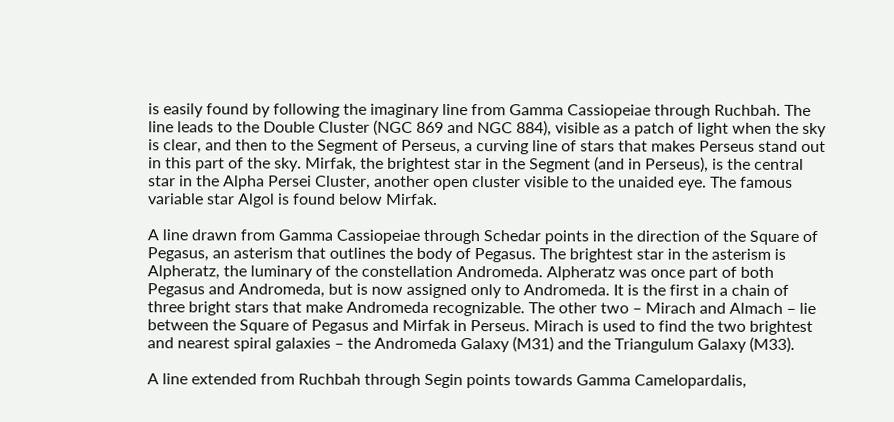is easily found by following the imaginary line from Gamma Cassiopeiae through Ruchbah. The line leads to the Double Cluster (NGC 869 and NGC 884), visible as a patch of light when the sky is clear, and then to the Segment of Perseus, a curving line of stars that makes Perseus stand out in this part of the sky. Mirfak, the brightest star in the Segment (and in Perseus), is the central star in the Alpha Persei Cluster, another open cluster visible to the unaided eye. The famous variable star Algol is found below Mirfak.

A line drawn from Gamma Cassiopeiae through Schedar points in the direction of the Square of Pegasus, an asterism that outlines the body of Pegasus. The brightest star in the asterism is Alpheratz, the luminary of the constellation Andromeda. Alpheratz was once part of both Pegasus and Andromeda, but is now assigned only to Andromeda. It is the first in a chain of three bright stars that make Andromeda recognizable. The other two – Mirach and Almach – lie between the Square of Pegasus and Mirfak in Perseus. Mirach is used to find the two brightest and nearest spiral galaxies – the Andromeda Galaxy (M31) and the Triangulum Galaxy (M33).

A line extended from Ruchbah through Segin points towards Gamma Camelopardalis,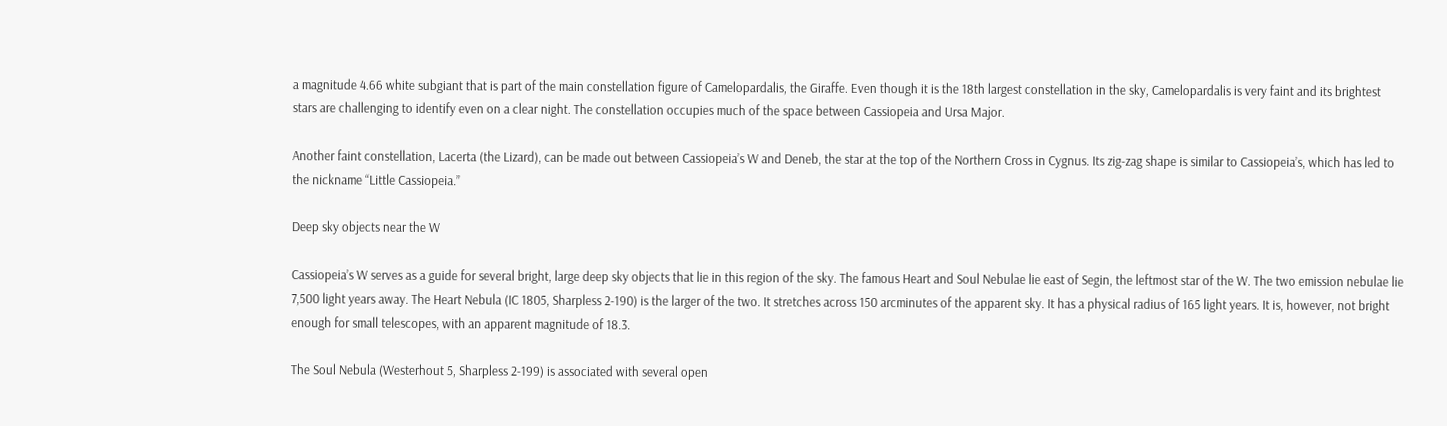a magnitude 4.66 white subgiant that is part of the main constellation figure of Camelopardalis, the Giraffe. Even though it is the 18th largest constellation in the sky, Camelopardalis is very faint and its brightest stars are challenging to identify even on a clear night. The constellation occupies much of the space between Cassiopeia and Ursa Major.

Another faint constellation, Lacerta (the Lizard), can be made out between Cassiopeia’s W and Deneb, the star at the top of the Northern Cross in Cygnus. Its zig-zag shape is similar to Cassiopeia’s, which has led to the nickname “Little Cassiopeia.”

Deep sky objects near the W

Cassiopeia’s W serves as a guide for several bright, large deep sky objects that lie in this region of the sky. The famous Heart and Soul Nebulae lie east of Segin, the leftmost star of the W. The two emission nebulae lie 7,500 light years away. The Heart Nebula (IC 1805, Sharpless 2-190) is the larger of the two. It stretches across 150 arcminutes of the apparent sky. It has a physical radius of 165 light years. It is, however, not bright enough for small telescopes, with an apparent magnitude of 18.3.

The Soul Nebula (Westerhout 5, Sharpless 2-199) is associated with several open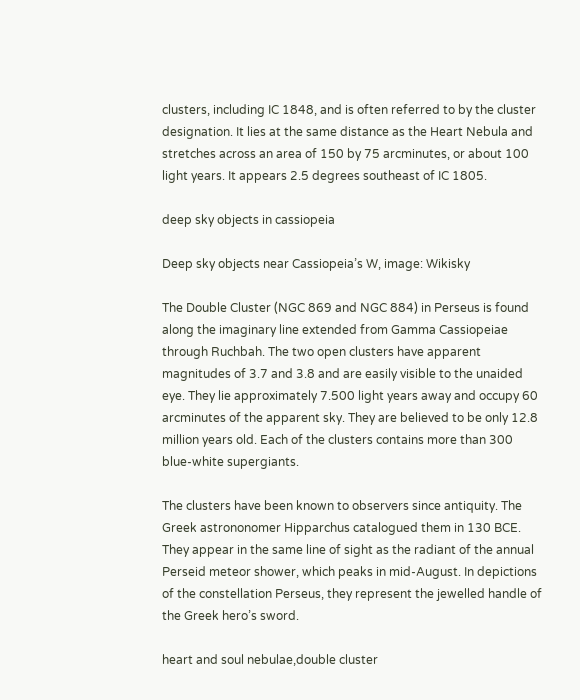clusters, including IC 1848, and is often referred to by the cluster designation. It lies at the same distance as the Heart Nebula and stretches across an area of 150 by 75 arcminutes, or about 100 light years. It appears 2.5 degrees southeast of IC 1805.

deep sky objects in cassiopeia

Deep sky objects near Cassiopeia’s W, image: Wikisky

The Double Cluster (NGC 869 and NGC 884) in Perseus is found along the imaginary line extended from Gamma Cassiopeiae through Ruchbah. The two open clusters have apparent magnitudes of 3.7 and 3.8 and are easily visible to the unaided eye. They lie approximately 7.500 light years away and occupy 60 arcminutes of the apparent sky. They are believed to be only 12.8 million years old. Each of the clusters contains more than 300 blue-white supergiants.

The clusters have been known to observers since antiquity. The Greek astrononomer Hipparchus catalogued them in 130 BCE. They appear in the same line of sight as the radiant of the annual Perseid meteor shower, which peaks in mid-August. In depictions of the constellation Perseus, they represent the jewelled handle of the Greek hero’s sword.

heart and soul nebulae,double cluster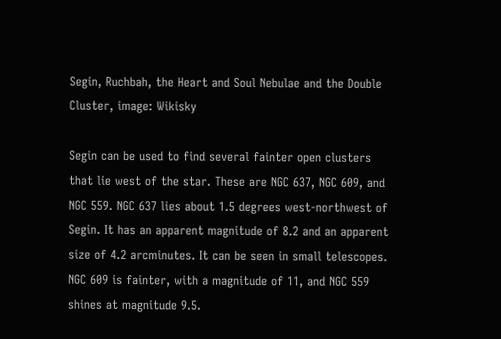Segin, Ruchbah, the Heart and Soul Nebulae and the Double Cluster, image: Wikisky

Segin can be used to find several fainter open clusters that lie west of the star. These are NGC 637, NGC 609, and NGC 559. NGC 637 lies about 1.5 degrees west-northwest of Segin. It has an apparent magnitude of 8.2 and an apparent size of 4.2 arcminutes. It can be seen in small telescopes. NGC 609 is fainter, with a magnitude of 11, and NGC 559 shines at magnitude 9.5.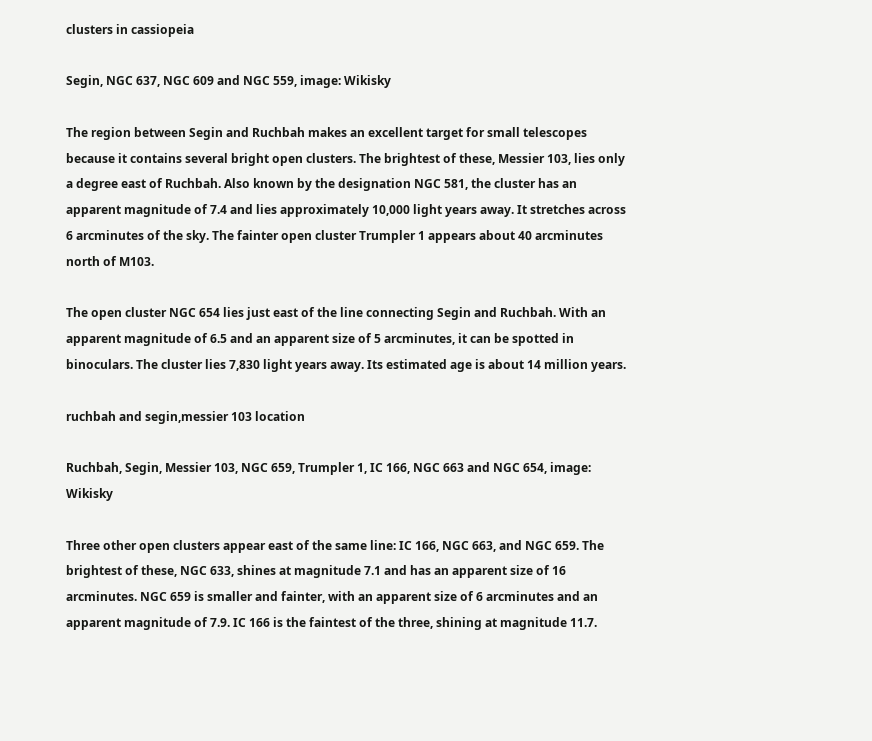clusters in cassiopeia

Segin, NGC 637, NGC 609 and NGC 559, image: Wikisky

The region between Segin and Ruchbah makes an excellent target for small telescopes because it contains several bright open clusters. The brightest of these, Messier 103, lies only a degree east of Ruchbah. Also known by the designation NGC 581, the cluster has an apparent magnitude of 7.4 and lies approximately 10,000 light years away. It stretches across 6 arcminutes of the sky. The fainter open cluster Trumpler 1 appears about 40 arcminutes north of M103.

The open cluster NGC 654 lies just east of the line connecting Segin and Ruchbah. With an apparent magnitude of 6.5 and an apparent size of 5 arcminutes, it can be spotted in binoculars. The cluster lies 7,830 light years away. Its estimated age is about 14 million years.

ruchbah and segin,messier 103 location

Ruchbah, Segin, Messier 103, NGC 659, Trumpler 1, IC 166, NGC 663 and NGC 654, image: Wikisky

Three other open clusters appear east of the same line: IC 166, NGC 663, and NGC 659. The brightest of these, NGC 633, shines at magnitude 7.1 and has an apparent size of 16 arcminutes. NGC 659 is smaller and fainter, with an apparent size of 6 arcminutes and an apparent magnitude of 7.9. IC 166 is the faintest of the three, shining at magnitude 11.7.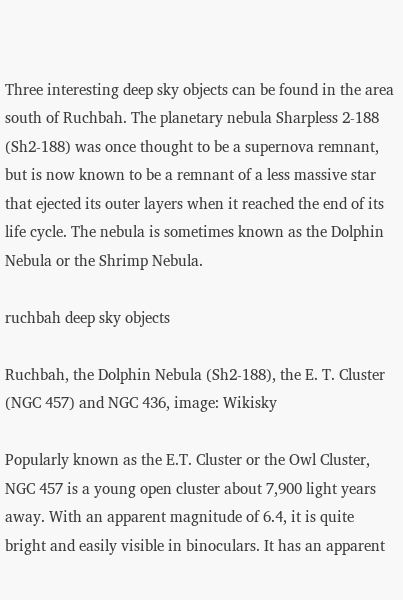Three interesting deep sky objects can be found in the area south of Ruchbah. The planetary nebula Sharpless 2-188 (Sh2-188) was once thought to be a supernova remnant, but is now known to be a remnant of a less massive star that ejected its outer layers when it reached the end of its life cycle. The nebula is sometimes known as the Dolphin Nebula or the Shrimp Nebula.

ruchbah deep sky objects

Ruchbah, the Dolphin Nebula (Sh2-188), the E. T. Cluster (NGC 457) and NGC 436, image: Wikisky

Popularly known as the E.T. Cluster or the Owl Cluster, NGC 457 is a young open cluster about 7,900 light years away. With an apparent magnitude of 6.4, it is quite bright and easily visible in binoculars. It has an apparent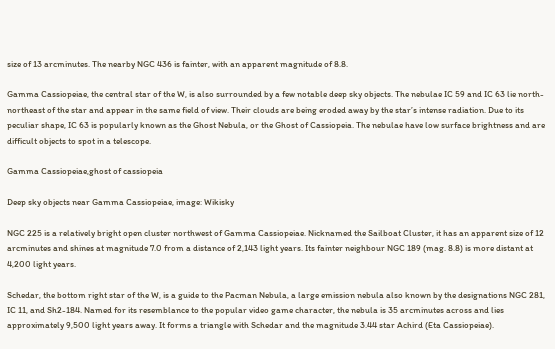size of 13 arcminutes. The nearby NGC 436 is fainter, with an apparent magnitude of 8.8.

Gamma Cassiopeiae, the central star of the W, is also surrounded by a few notable deep sky objects. The nebulae IC 59 and IC 63 lie north-northeast of the star and appear in the same field of view. Their clouds are being eroded away by the star’s intense radiation. Due to its peculiar shape, IC 63 is popularly known as the Ghost Nebula, or the Ghost of Cassiopeia. The nebulae have low surface brightness and are difficult objects to spot in a telescope.

Gamma Cassiopeiae,ghost of cassiopeia

Deep sky objects near Gamma Cassiopeiae, image: Wikisky

NGC 225 is a relatively bright open cluster northwest of Gamma Cassiopeiae. Nicknamed the Sailboat Cluster, it has an apparent size of 12 arcminutes and shines at magnitude 7.0 from a distance of 2,143 light years. Its fainter neighbour NGC 189 (mag. 8.8) is more distant at 4,200 light years.

Schedar, the bottom right star of the W, is a guide to the Pacman Nebula, a large emission nebula also known by the designations NGC 281, IC 11, and Sh2-184. Named for its resemblance to the popular video game character, the nebula is 35 arcminutes across and lies approximately 9,500 light years away. It forms a triangle with Schedar and the magnitude 3.44 star Achird (Eta Cassiopeiae).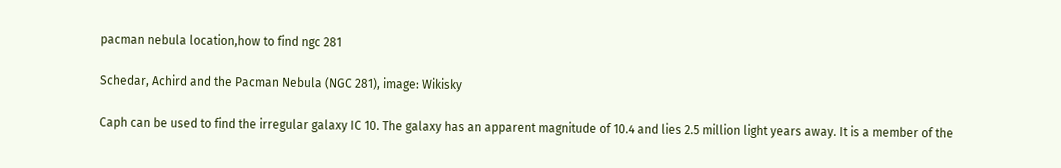pacman nebula location,how to find ngc 281

Schedar, Achird and the Pacman Nebula (NGC 281), image: Wikisky

Caph can be used to find the irregular galaxy IC 10. The galaxy has an apparent magnitude of 10.4 and lies 2.5 million light years away. It is a member of the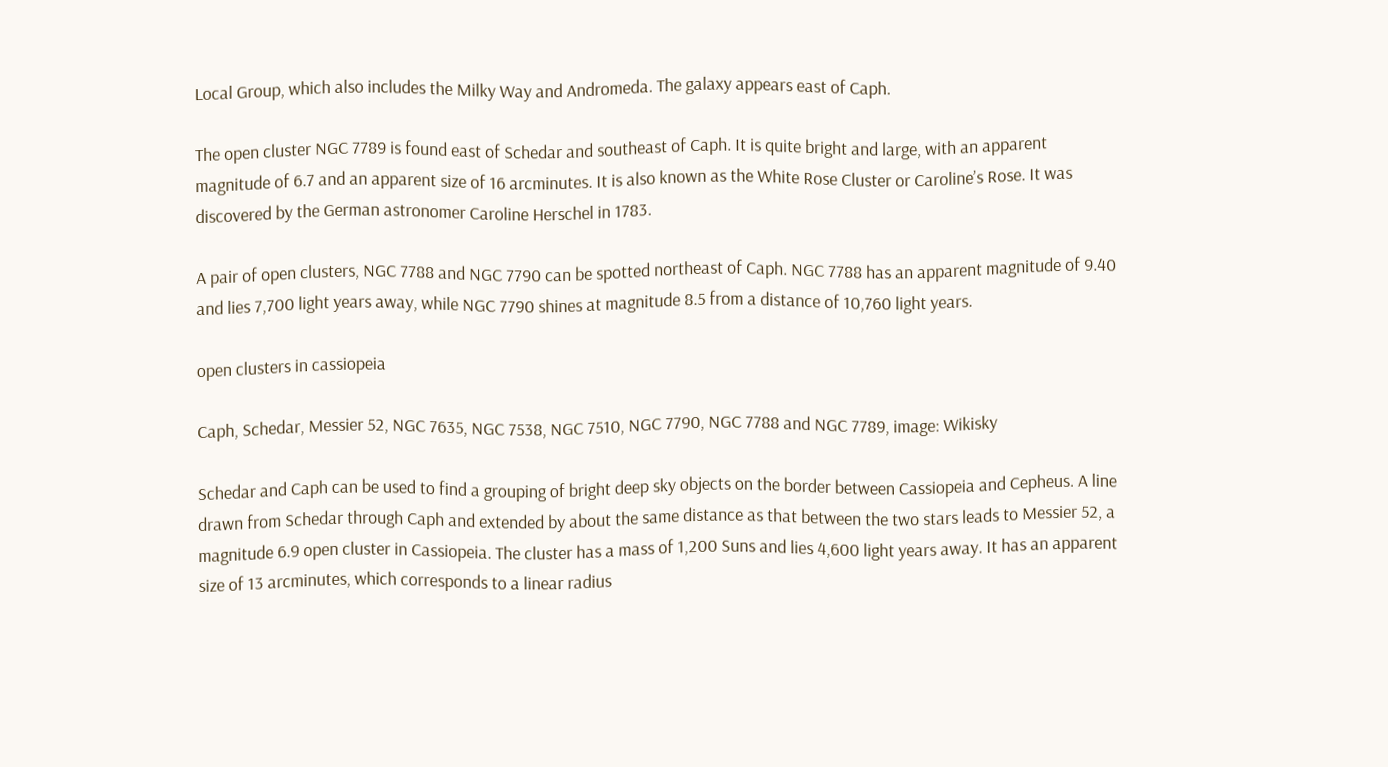Local Group, which also includes the Milky Way and Andromeda. The galaxy appears east of Caph.

The open cluster NGC 7789 is found east of Schedar and southeast of Caph. It is quite bright and large, with an apparent magnitude of 6.7 and an apparent size of 16 arcminutes. It is also known as the White Rose Cluster or Caroline’s Rose. It was discovered by the German astronomer Caroline Herschel in 1783.

A pair of open clusters, NGC 7788 and NGC 7790 can be spotted northeast of Caph. NGC 7788 has an apparent magnitude of 9.40 and lies 7,700 light years away, while NGC 7790 shines at magnitude 8.5 from a distance of 10,760 light years.

open clusters in cassiopeia

Caph, Schedar, Messier 52, NGC 7635, NGC 7538, NGC 7510, NGC 7790, NGC 7788 and NGC 7789, image: Wikisky

Schedar and Caph can be used to find a grouping of bright deep sky objects on the border between Cassiopeia and Cepheus. A line drawn from Schedar through Caph and extended by about the same distance as that between the two stars leads to Messier 52, a magnitude 6.9 open cluster in Cassiopeia. The cluster has a mass of 1,200 Suns and lies 4,600 light years away. It has an apparent size of 13 arcminutes, which corresponds to a linear radius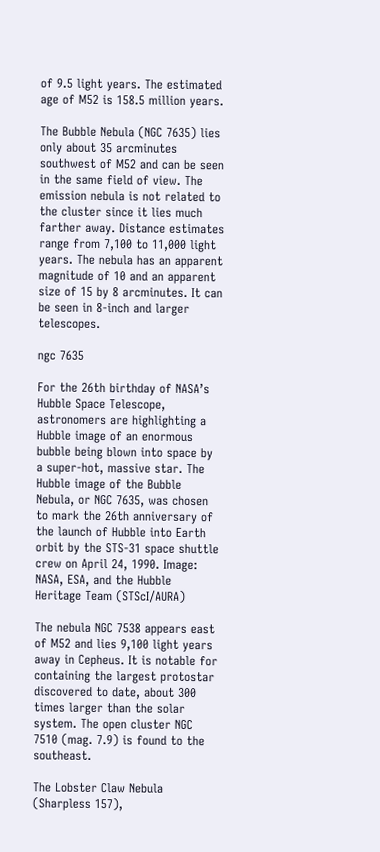of 9.5 light years. The estimated age of M52 is 158.5 million years.

The Bubble Nebula (NGC 7635) lies only about 35 arcminutes southwest of M52 and can be seen in the same field of view. The emission nebula is not related to the cluster since it lies much farther away. Distance estimates range from 7,100 to 11,000 light years. The nebula has an apparent magnitude of 10 and an apparent size of 15 by 8 arcminutes. It can be seen in 8-inch and larger telescopes.

ngc 7635

For the 26th birthday of NASA’s Hubble Space Telescope, astronomers are highlighting a Hubble image of an enormous bubble being blown into space by a super-hot, massive star. The Hubble image of the Bubble Nebula, or NGC 7635, was chosen to mark the 26th anniversary of the launch of Hubble into Earth orbit by the STS-31 space shuttle crew on April 24, 1990. Image: NASA, ESA, and the Hubble Heritage Team (STScI/AURA)

The nebula NGC 7538 appears east of M52 and lies 9,100 light years away in Cepheus. It is notable for containing the largest protostar discovered to date, about 300 times larger than the solar system. The open cluster NGC 7510 (mag. 7.9) is found to the southeast.

The Lobster Claw Nebula (Sharpless 157),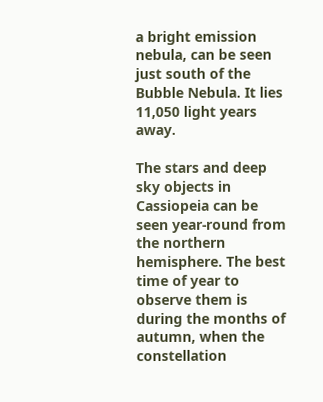a bright emission nebula, can be seen just south of the Bubble Nebula. It lies 11,050 light years away.

The stars and deep sky objects in Cassiopeia can be seen year-round from the northern hemisphere. The best time of year to observe them is during the months of autumn, when the constellation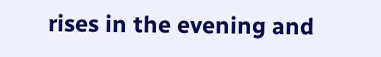rises in the evening and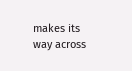makes its way across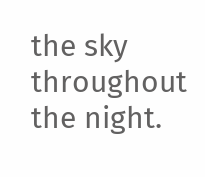the sky throughout the night.